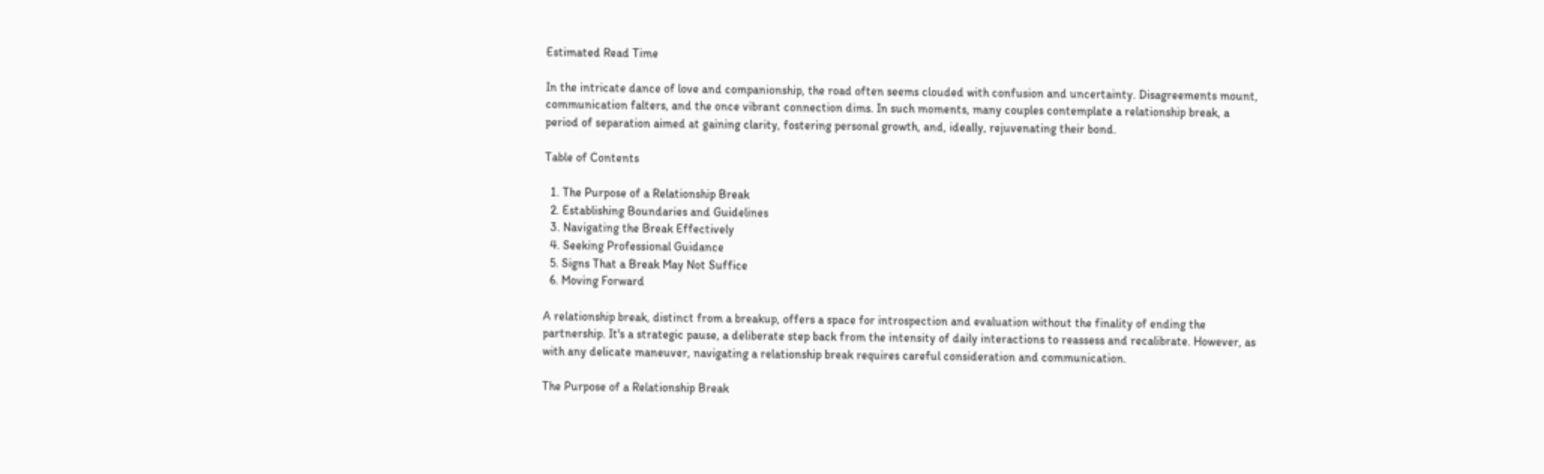Estimated Read Time

In the intricate dance of love and companionship, the road often seems clouded with confusion and uncertainty. Disagreements mount, communication falters, and the once vibrant connection dims. In such moments, many couples contemplate a relationship break, a period of separation aimed at gaining clarity, fostering personal growth, and, ideally, rejuvenating their bond.

Table of Contents

  1. The Purpose of a Relationship Break
  2. Establishing Boundaries and Guidelines
  3. Navigating the Break Effectively
  4. Seeking Professional Guidance
  5. Signs That a Break May Not Suffice
  6. Moving Forward

A relationship break, distinct from a breakup, offers a space for introspection and evaluation without the finality of ending the partnership. It's a strategic pause, a deliberate step back from the intensity of daily interactions to reassess and recalibrate. However, as with any delicate maneuver, navigating a relationship break requires careful consideration and communication.

The Purpose of a Relationship Break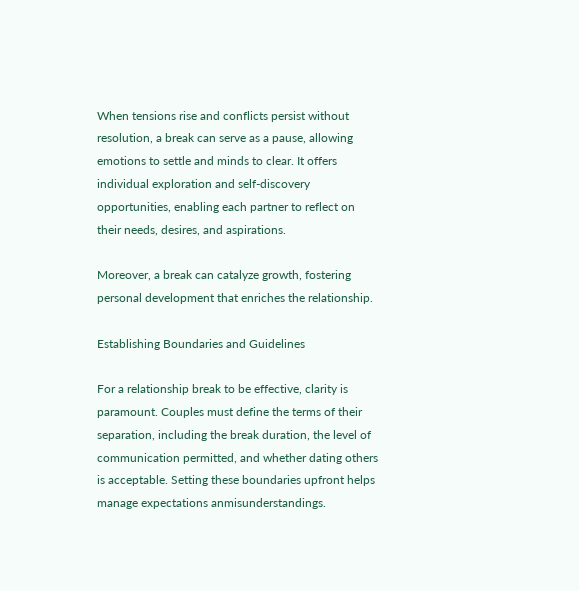When tensions rise and conflicts persist without resolution, a break can serve as a pause, allowing emotions to settle and minds to clear. It offers individual exploration and self-discovery opportunities, enabling each partner to reflect on their needs, desires, and aspirations.

Moreover, a break can catalyze growth, fostering personal development that enriches the relationship.

Establishing Boundaries and Guidelines

For a relationship break to be effective, clarity is paramount. Couples must define the terms of their separation, including the break duration, the level of communication permitted, and whether dating others is acceptable. Setting these boundaries upfront helps manage expectations anmisunderstandings.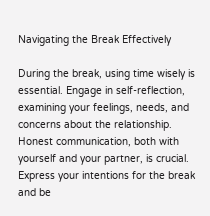Navigating the Break Effectively

During the break, using time wisely is essential. Engage in self-reflection, examining your feelings, needs, and concerns about the relationship. Honest communication, both with yourself and your partner, is crucial. Express your intentions for the break and be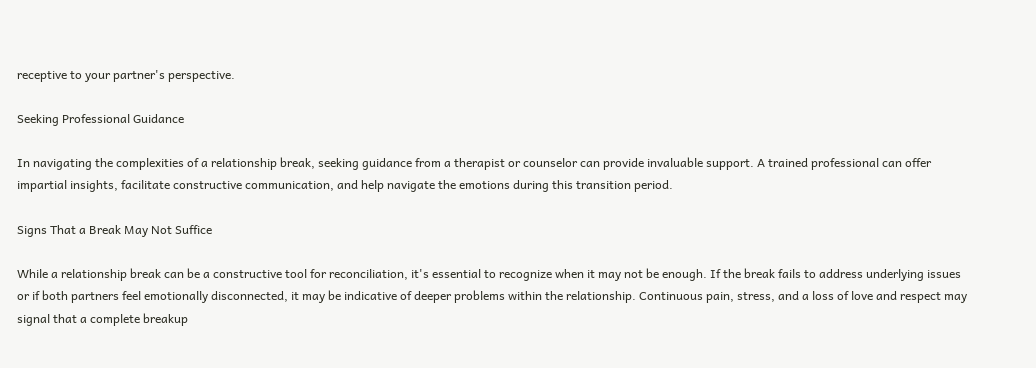receptive to your partner's perspective.

Seeking Professional Guidance

In navigating the complexities of a relationship break, seeking guidance from a therapist or counselor can provide invaluable support. A trained professional can offer impartial insights, facilitate constructive communication, and help navigate the emotions during this transition period.

Signs That a Break May Not Suffice

While a relationship break can be a constructive tool for reconciliation, it's essential to recognize when it may not be enough. If the break fails to address underlying issues or if both partners feel emotionally disconnected, it may be indicative of deeper problems within the relationship. Continuous pain, stress, and a loss of love and respect may signal that a complete breakup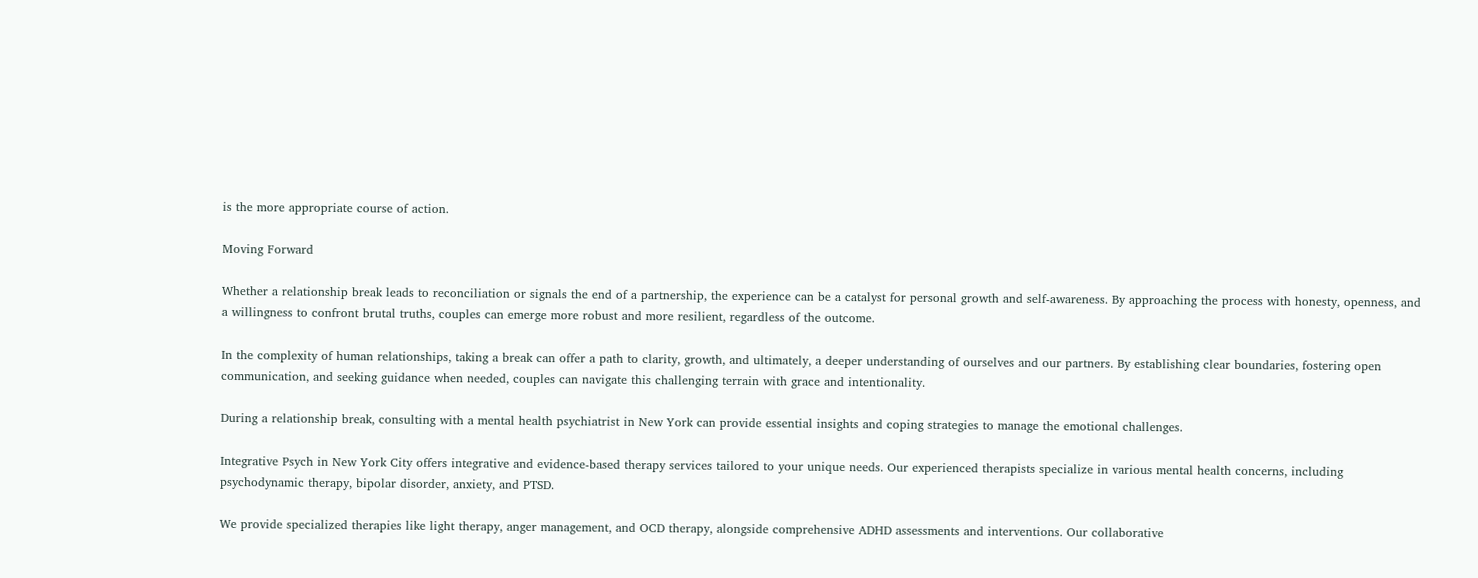is the more appropriate course of action.

Moving Forward

Whether a relationship break leads to reconciliation or signals the end of a partnership, the experience can be a catalyst for personal growth and self-awareness. By approaching the process with honesty, openness, and a willingness to confront brutal truths, couples can emerge more robust and more resilient, regardless of the outcome.

In the complexity of human relationships, taking a break can offer a path to clarity, growth, and ultimately, a deeper understanding of ourselves and our partners. By establishing clear boundaries, fostering open communication, and seeking guidance when needed, couples can navigate this challenging terrain with grace and intentionality.

During a relationship break, consulting with a mental health psychiatrist in New York can provide essential insights and coping strategies to manage the emotional challenges.

Integrative Psych in New York City offers integrative and evidence-based therapy services tailored to your unique needs. Our experienced therapists specialize in various mental health concerns, including psychodynamic therapy, bipolar disorder, anxiety, and PTSD.

We provide specialized therapies like light therapy, anger management, and OCD therapy, alongside comprehensive ADHD assessments and interventions. Our collaborative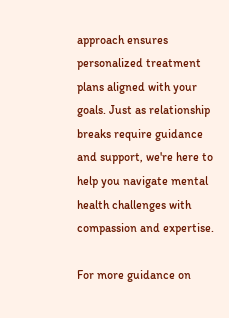approach ensures personalized treatment plans aligned with your goals. Just as relationship breaks require guidance and support, we're here to help you navigate mental health challenges with compassion and expertise.

For more guidance on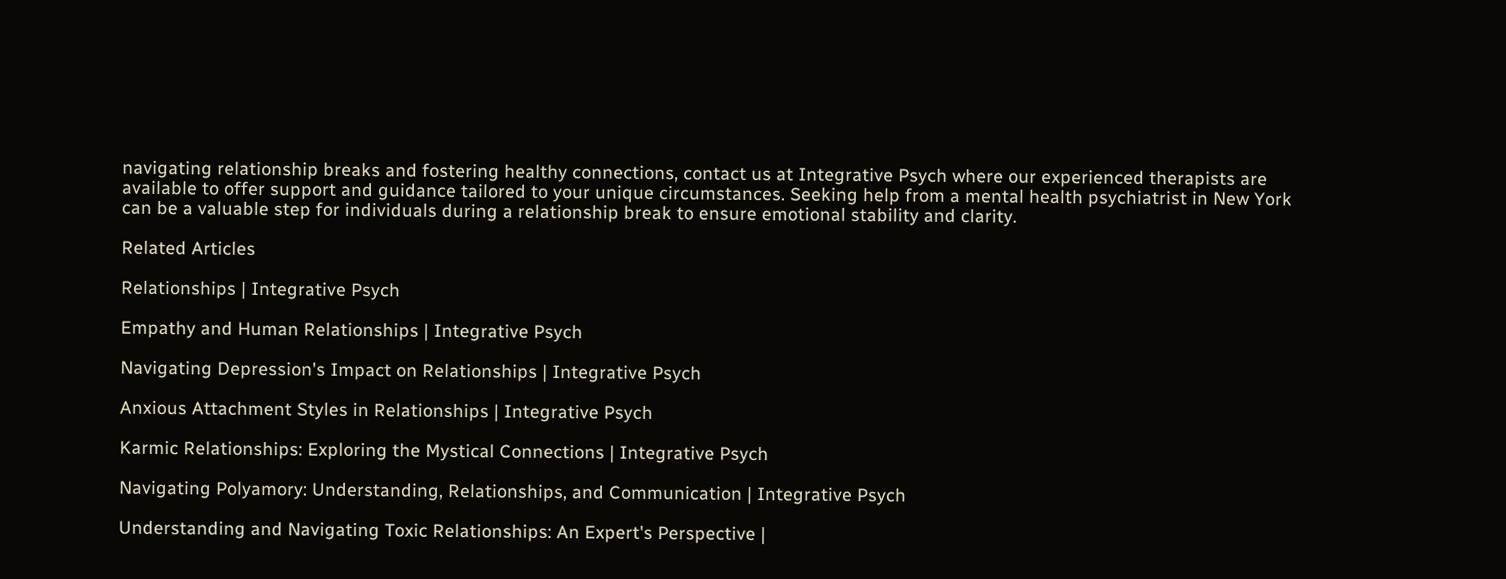navigating relationship breaks and fostering healthy connections, contact us at Integrative Psych where our experienced therapists are available to offer support and guidance tailored to your unique circumstances. Seeking help from a mental health psychiatrist in New York can be a valuable step for individuals during a relationship break to ensure emotional stability and clarity.

Related Articles

Relationships | Integrative Psych

Empathy and Human Relationships | Integrative Psych

Navigating Depression's Impact on Relationships | Integrative Psych

Anxious Attachment Styles in Relationships | Integrative Psych

Karmic Relationships: Exploring the Mystical Connections | Integrative Psych

Navigating Polyamory: Understanding, Relationships, and Communication | Integrative Psych

Understanding and Navigating Toxic Relationships: An Expert's Perspective |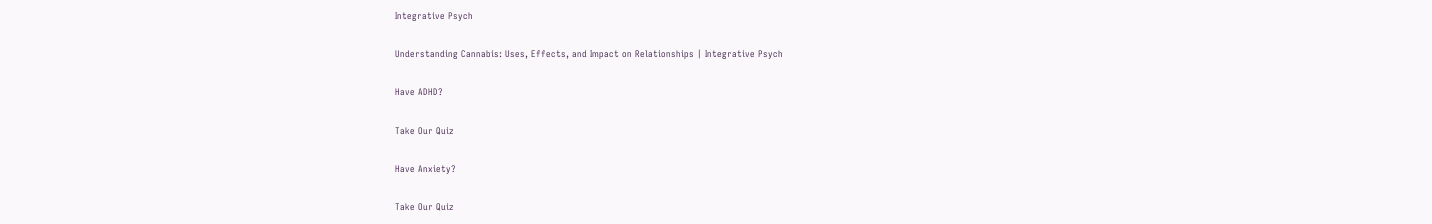Integrative Psych

Understanding Cannabis: Uses, Effects, and Impact on Relationships | Integrative Psych

Have ADHD?

Take Our Quiz

Have Anxiety?

Take Our Quiz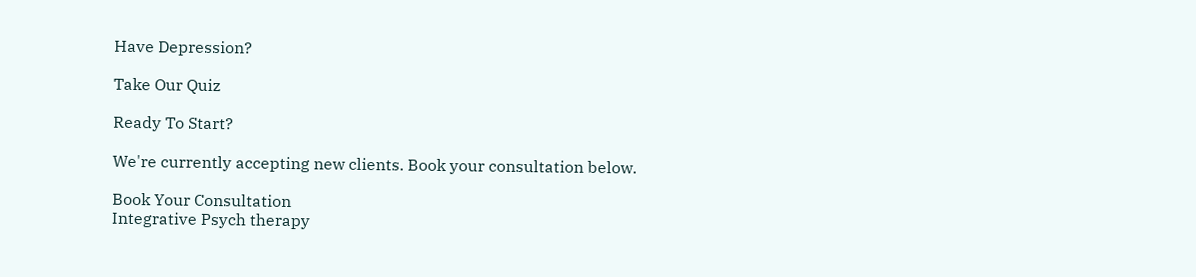Have Depression?

Take Our Quiz

Ready To Start?

We're currently accepting new clients. Book your consultation below.

Book Your Consultation
Integrative Psych therapy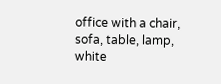office with a chair, sofa, table, lamp, white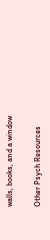walls, books, and a window

Other Psych Resources